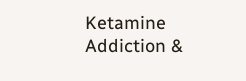Ketamine Addiction &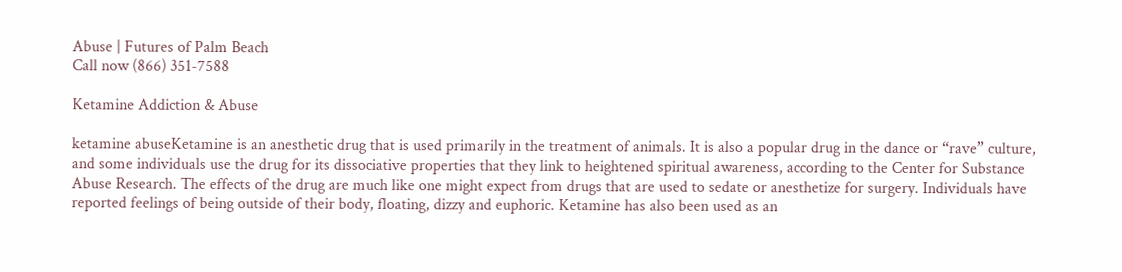Abuse | Futures of Palm Beach
Call now (866) 351-7588

Ketamine Addiction & Abuse

ketamine abuseKetamine is an anesthetic drug that is used primarily in the treatment of animals. It is also a popular drug in the dance or “rave” culture, and some individuals use the drug for its dissociative properties that they link to heightened spiritual awareness, according to the Center for Substance Abuse Research. The effects of the drug are much like one might expect from drugs that are used to sedate or anesthetize for surgery. Individuals have reported feelings of being outside of their body, floating, dizzy and euphoric. Ketamine has also been used as an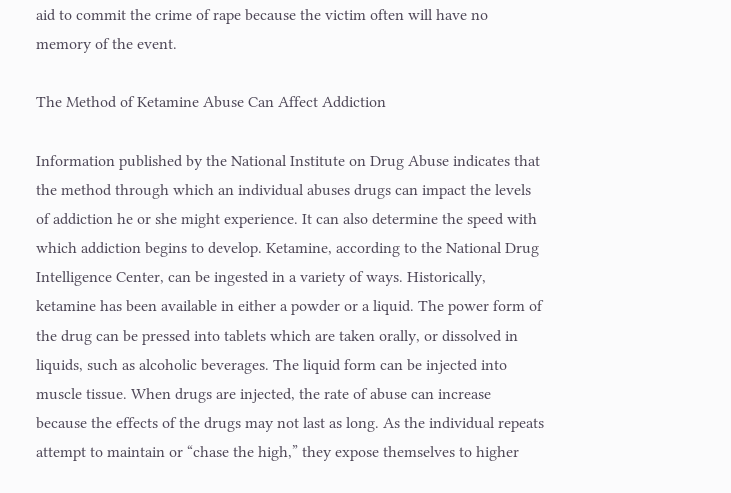aid to commit the crime of rape because the victim often will have no memory of the event.

The Method of Ketamine Abuse Can Affect Addiction

Information published by the National Institute on Drug Abuse indicates that the method through which an individual abuses drugs can impact the levels of addiction he or she might experience. It can also determine the speed with which addiction begins to develop. Ketamine, according to the National Drug Intelligence Center, can be ingested in a variety of ways. Historically, ketamine has been available in either a powder or a liquid. The power form of the drug can be pressed into tablets which are taken orally, or dissolved in liquids, such as alcoholic beverages. The liquid form can be injected into muscle tissue. When drugs are injected, the rate of abuse can increase because the effects of the drugs may not last as long. As the individual repeats attempt to maintain or “chase the high,” they expose themselves to higher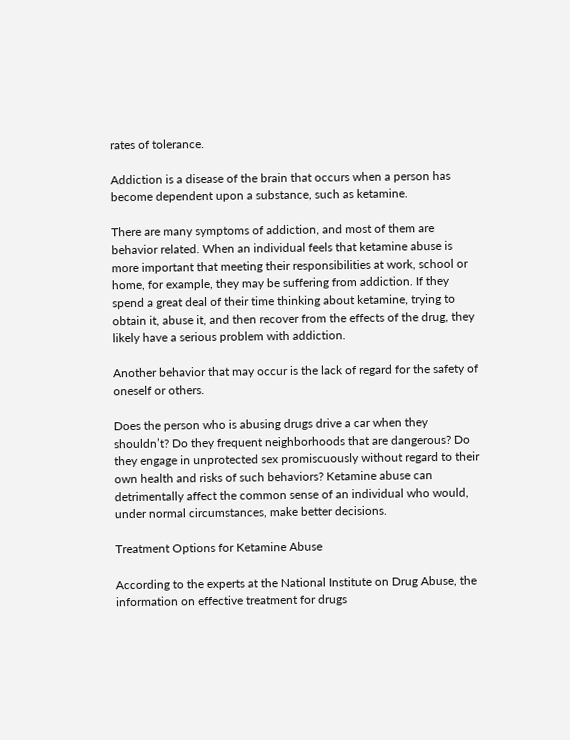rates of tolerance.

Addiction is a disease of the brain that occurs when a person has become dependent upon a substance, such as ketamine.

There are many symptoms of addiction, and most of them are behavior related. When an individual feels that ketamine abuse is more important that meeting their responsibilities at work, school or home, for example, they may be suffering from addiction. If they spend a great deal of their time thinking about ketamine, trying to obtain it, abuse it, and then recover from the effects of the drug, they likely have a serious problem with addiction.

Another behavior that may occur is the lack of regard for the safety of oneself or others.

Does the person who is abusing drugs drive a car when they shouldn’t? Do they frequent neighborhoods that are dangerous? Do they engage in unprotected sex promiscuously without regard to their own health and risks of such behaviors? Ketamine abuse can detrimentally affect the common sense of an individual who would, under normal circumstances, make better decisions.

Treatment Options for Ketamine Abuse

According to the experts at the National Institute on Drug Abuse, the information on effective treatment for drugs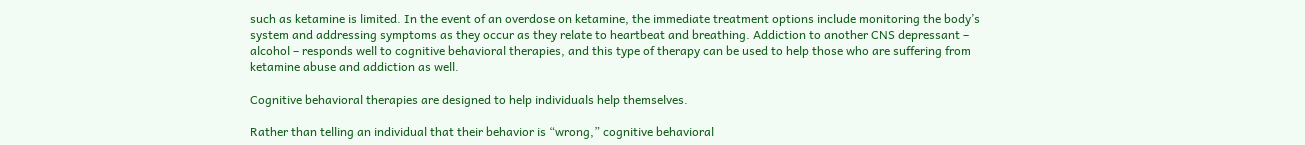such as ketamine is limited. In the event of an overdose on ketamine, the immediate treatment options include monitoring the body’s system and addressing symptoms as they occur as they relate to heartbeat and breathing. Addiction to another CNS depressant – alcohol – responds well to cognitive behavioral therapies, and this type of therapy can be used to help those who are suffering from ketamine abuse and addiction as well.

Cognitive behavioral therapies are designed to help individuals help themselves.

Rather than telling an individual that their behavior is “wrong,” cognitive behavioral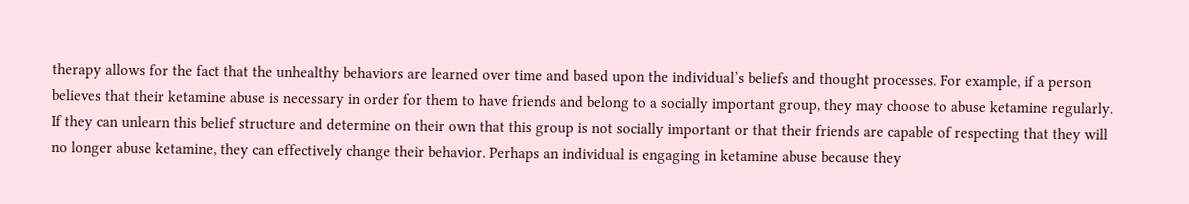therapy allows for the fact that the unhealthy behaviors are learned over time and based upon the individual’s beliefs and thought processes. For example, if a person believes that their ketamine abuse is necessary in order for them to have friends and belong to a socially important group, they may choose to abuse ketamine regularly. If they can unlearn this belief structure and determine on their own that this group is not socially important or that their friends are capable of respecting that they will no longer abuse ketamine, they can effectively change their behavior. Perhaps an individual is engaging in ketamine abuse because they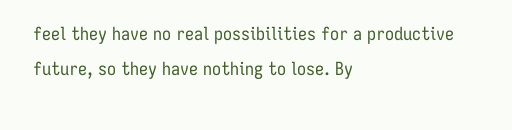feel they have no real possibilities for a productive future, so they have nothing to lose. By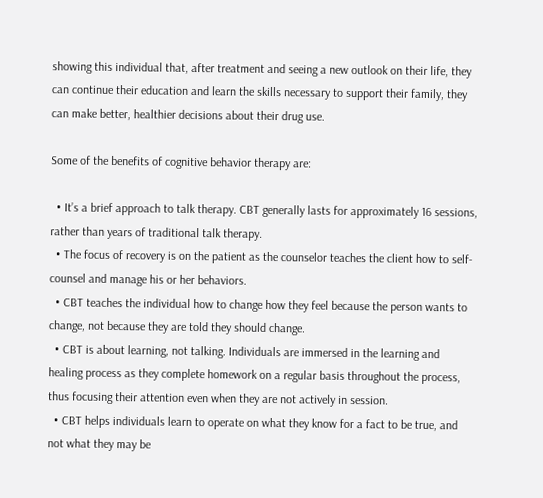showing this individual that, after treatment and seeing a new outlook on their life, they can continue their education and learn the skills necessary to support their family, they can make better, healthier decisions about their drug use.

Some of the benefits of cognitive behavior therapy are:

  • It’s a brief approach to talk therapy. CBT generally lasts for approximately 16 sessions, rather than years of traditional talk therapy.
  • The focus of recovery is on the patient as the counselor teaches the client how to self-counsel and manage his or her behaviors.
  • CBT teaches the individual how to change how they feel because the person wants to change, not because they are told they should change.
  • CBT is about learning, not talking. Individuals are immersed in the learning and healing process as they complete homework on a regular basis throughout the process, thus focusing their attention even when they are not actively in session.
  • CBT helps individuals learn to operate on what they know for a fact to be true, and not what they may be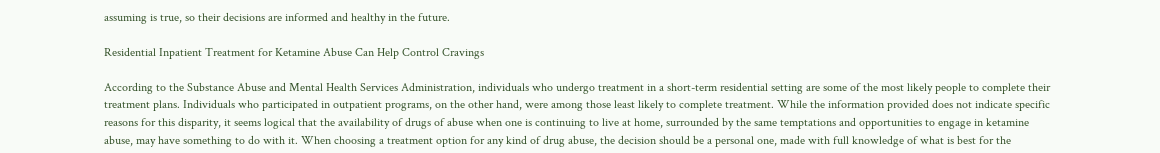assuming is true, so their decisions are informed and healthy in the future.

Residential Inpatient Treatment for Ketamine Abuse Can Help Control Cravings

According to the Substance Abuse and Mental Health Services Administration, individuals who undergo treatment in a short-term residential setting are some of the most likely people to complete their treatment plans. Individuals who participated in outpatient programs, on the other hand, were among those least likely to complete treatment. While the information provided does not indicate specific reasons for this disparity, it seems logical that the availability of drugs of abuse when one is continuing to live at home, surrounded by the same temptations and opportunities to engage in ketamine abuse, may have something to do with it. When choosing a treatment option for any kind of drug abuse, the decision should be a personal one, made with full knowledge of what is best for the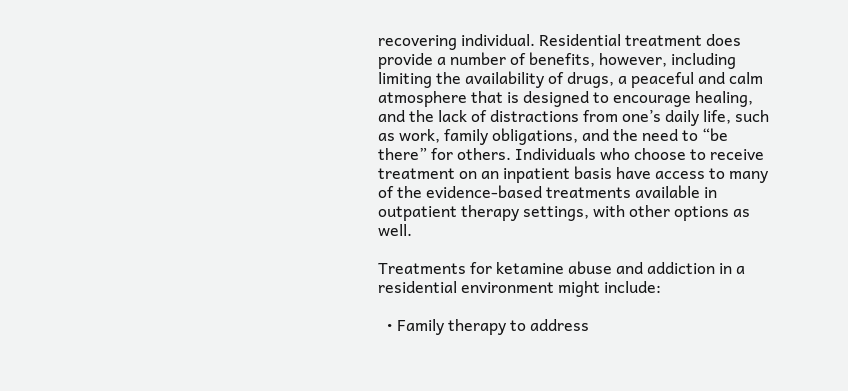recovering individual. Residential treatment does provide a number of benefits, however, including limiting the availability of drugs, a peaceful and calm atmosphere that is designed to encourage healing, and the lack of distractions from one’s daily life, such as work, family obligations, and the need to “be there” for others. Individuals who choose to receive treatment on an inpatient basis have access to many of the evidence-based treatments available in outpatient therapy settings, with other options as well.

Treatments for ketamine abuse and addiction in a residential environment might include:

  • Family therapy to address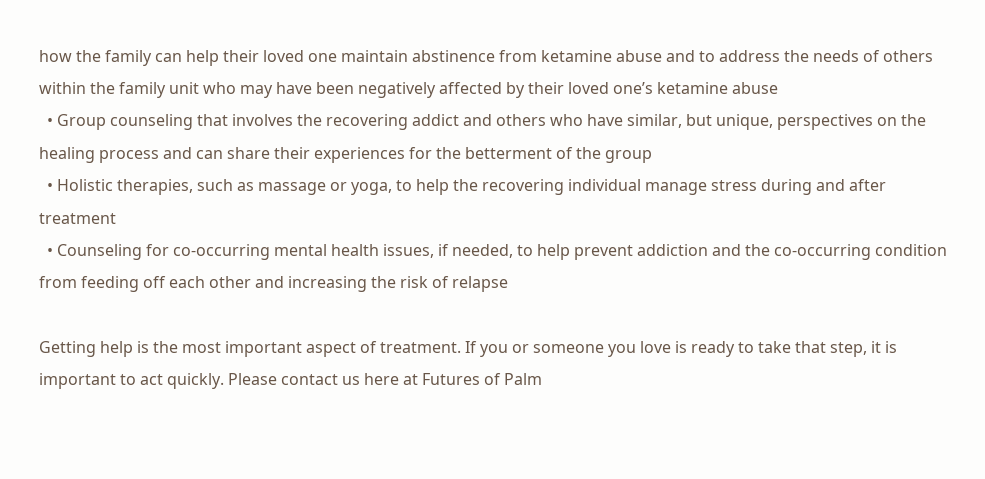how the family can help their loved one maintain abstinence from ketamine abuse and to address the needs of others within the family unit who may have been negatively affected by their loved one’s ketamine abuse
  • Group counseling that involves the recovering addict and others who have similar, but unique, perspectives on the healing process and can share their experiences for the betterment of the group
  • Holistic therapies, such as massage or yoga, to help the recovering individual manage stress during and after treatment
  • Counseling for co-occurring mental health issues, if needed, to help prevent addiction and the co-occurring condition from feeding off each other and increasing the risk of relapse

Getting help is the most important aspect of treatment. If you or someone you love is ready to take that step, it is important to act quickly. Please contact us here at Futures of Palm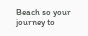Beach so your journey to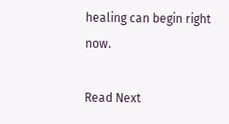healing can begin right now.

Read Next